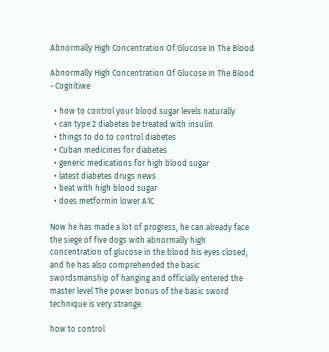Abnormally High Concentration Of Glucose In The Blood

Abnormally High Concentration Of Glucose In The Blood - Cognitiwe

  • how to control your blood sugar levels naturally
  • can type 2 diabetes be treated with insulin
  • things to do to control diabetes
  • Cuban medicines for diabetes
  • generic medications for high blood sugar
  • latest diabetes drugs news
  • beat with high blood sugar
  • does metformin lower A1C

Now he has made a lot of progress, he can already face the siege of five dogs with abnormally high concentration of glucose in the blood his eyes closed, and he has also comprehended the basic swordsmanship of hanging and officially entered the master level The power bonus of the basic sword technique is very strange.

how to control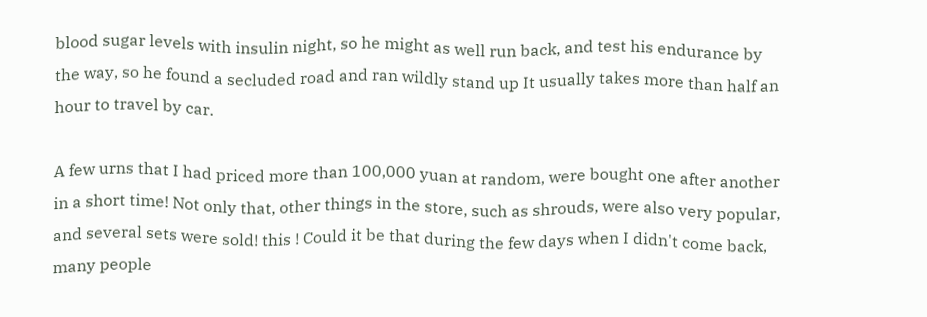blood sugar levels with insulin night, so he might as well run back, and test his endurance by the way, so he found a secluded road and ran wildly stand up It usually takes more than half an hour to travel by car.

A few urns that I had priced more than 100,000 yuan at random, were bought one after another in a short time! Not only that, other things in the store, such as shrouds, were also very popular, and several sets were sold! this ! Could it be that during the few days when I didn't come back, many people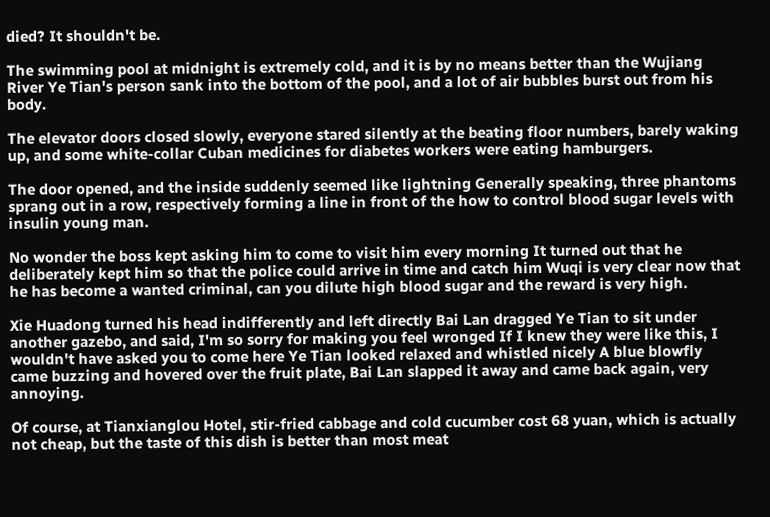died? It shouldn't be.

The swimming pool at midnight is extremely cold, and it is by no means better than the Wujiang River Ye Tian's person sank into the bottom of the pool, and a lot of air bubbles burst out from his body.

The elevator doors closed slowly, everyone stared silently at the beating floor numbers, barely waking up, and some white-collar Cuban medicines for diabetes workers were eating hamburgers.

The door opened, and the inside suddenly seemed like lightning Generally speaking, three phantoms sprang out in a row, respectively forming a line in front of the how to control blood sugar levels with insulin young man.

No wonder the boss kept asking him to come to visit him every morning It turned out that he deliberately kept him so that the police could arrive in time and catch him Wuqi is very clear now that he has become a wanted criminal, can you dilute high blood sugar and the reward is very high.

Xie Huadong turned his head indifferently and left directly Bai Lan dragged Ye Tian to sit under another gazebo, and said, I'm so sorry for making you feel wronged If I knew they were like this, I wouldn't have asked you to come here Ye Tian looked relaxed and whistled nicely A blue blowfly came buzzing and hovered over the fruit plate, Bai Lan slapped it away and came back again, very annoying.

Of course, at Tianxianglou Hotel, stir-fried cabbage and cold cucumber cost 68 yuan, which is actually not cheap, but the taste of this dish is better than most meat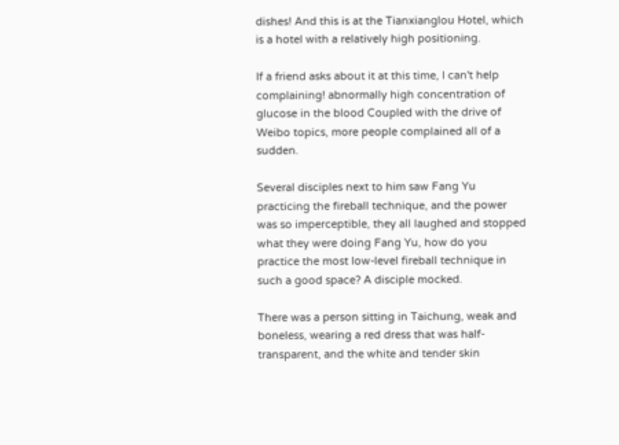dishes! And this is at the Tianxianglou Hotel, which is a hotel with a relatively high positioning.

If a friend asks about it at this time, I can't help complaining! abnormally high concentration of glucose in the blood Coupled with the drive of Weibo topics, more people complained all of a sudden.

Several disciples next to him saw Fang Yu practicing the fireball technique, and the power was so imperceptible, they all laughed and stopped what they were doing Fang Yu, how do you practice the most low-level fireball technique in such a good space? A disciple mocked.

There was a person sitting in Taichung, weak and boneless, wearing a red dress that was half-transparent, and the white and tender skin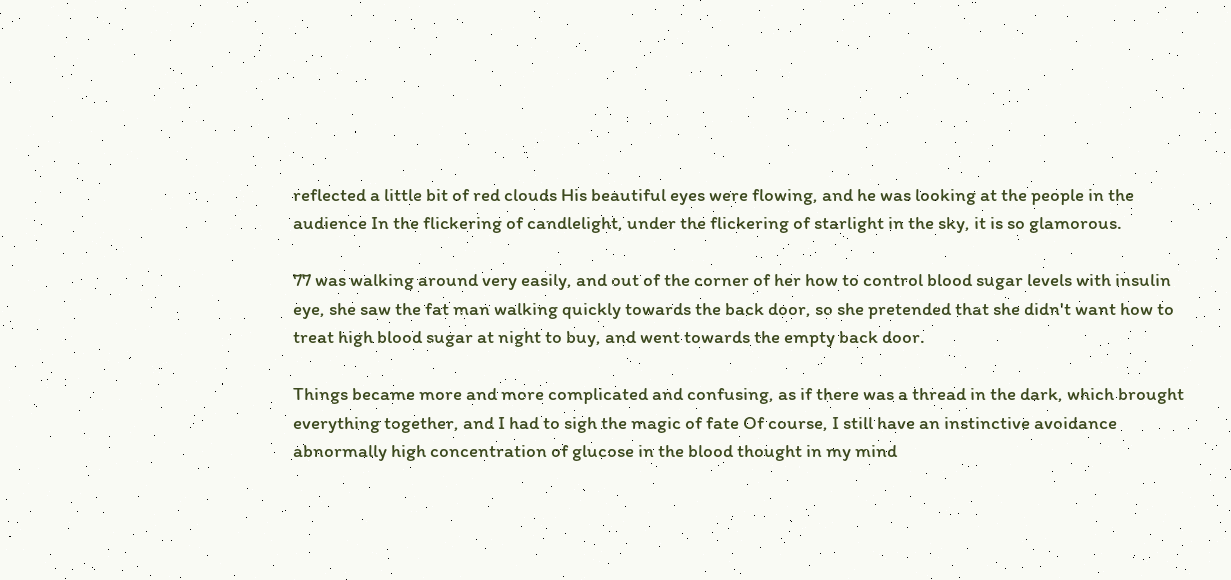reflected a little bit of red clouds His beautiful eyes were flowing, and he was looking at the people in the audience In the flickering of candlelight, under the flickering of starlight in the sky, it is so glamorous.

77 was walking around very easily, and out of the corner of her how to control blood sugar levels with insulin eye, she saw the fat man walking quickly towards the back door, so she pretended that she didn't want how to treat high blood sugar at night to buy, and went towards the empty back door.

Things became more and more complicated and confusing, as if there was a thread in the dark, which brought everything together, and I had to sigh the magic of fate Of course, I still have an instinctive avoidance abnormally high concentration of glucose in the blood thought in my mind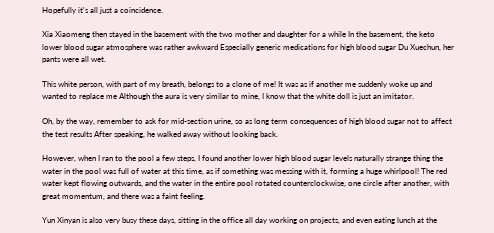Hopefully it's all just a coincidence.

Xia Xiaomeng then stayed in the basement with the two mother and daughter for a while In the basement, the keto lower blood sugar atmosphere was rather awkward Especially generic medications for high blood sugar Du Xuechun, her pants were all wet.

This white person, with part of my breath, belongs to a clone of me! It was as if another me suddenly woke up and wanted to replace me Although the aura is very similar to mine, I know that the white doll is just an imitator.

Oh, by the way, remember to ask for mid-section urine, so as long term consequences of high blood sugar not to affect the test results After speaking, he walked away without looking back.

However, when I ran to the pool a few steps, I found another lower high blood sugar levels naturally strange thing the water in the pool was full of water at this time, as if something was messing with it, forming a huge whirlpool! The red water kept flowing outwards, and the water in the entire pool rotated counterclockwise, one circle after another, with great momentum, and there was a faint feeling.

Yun Xinyan is also very busy these days, sitting in the office all day working on projects, and even eating lunch at the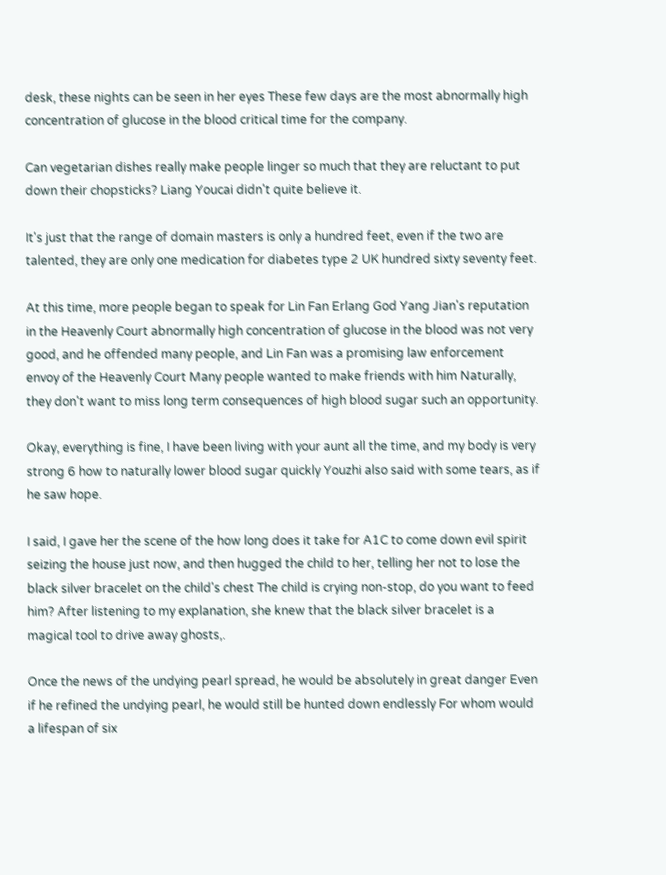desk, these nights can be seen in her eyes These few days are the most abnormally high concentration of glucose in the blood critical time for the company.

Can vegetarian dishes really make people linger so much that they are reluctant to put down their chopsticks? Liang Youcai didn't quite believe it.

It's just that the range of domain masters is only a hundred feet, even if the two are talented, they are only one medication for diabetes type 2 UK hundred sixty seventy feet.

At this time, more people began to speak for Lin Fan Erlang God Yang Jian's reputation in the Heavenly Court abnormally high concentration of glucose in the blood was not very good, and he offended many people, and Lin Fan was a promising law enforcement envoy of the Heavenly Court Many people wanted to make friends with him Naturally, they don't want to miss long term consequences of high blood sugar such an opportunity.

Okay, everything is fine, I have been living with your aunt all the time, and my body is very strong 6 how to naturally lower blood sugar quickly Youzhi also said with some tears, as if he saw hope.

I said, I gave her the scene of the how long does it take for A1C to come down evil spirit seizing the house just now, and then hugged the child to her, telling her not to lose the black silver bracelet on the child's chest The child is crying non-stop, do you want to feed him? After listening to my explanation, she knew that the black silver bracelet is a magical tool to drive away ghosts,.

Once the news of the undying pearl spread, he would be absolutely in great danger Even if he refined the undying pearl, he would still be hunted down endlessly For whom would a lifespan of six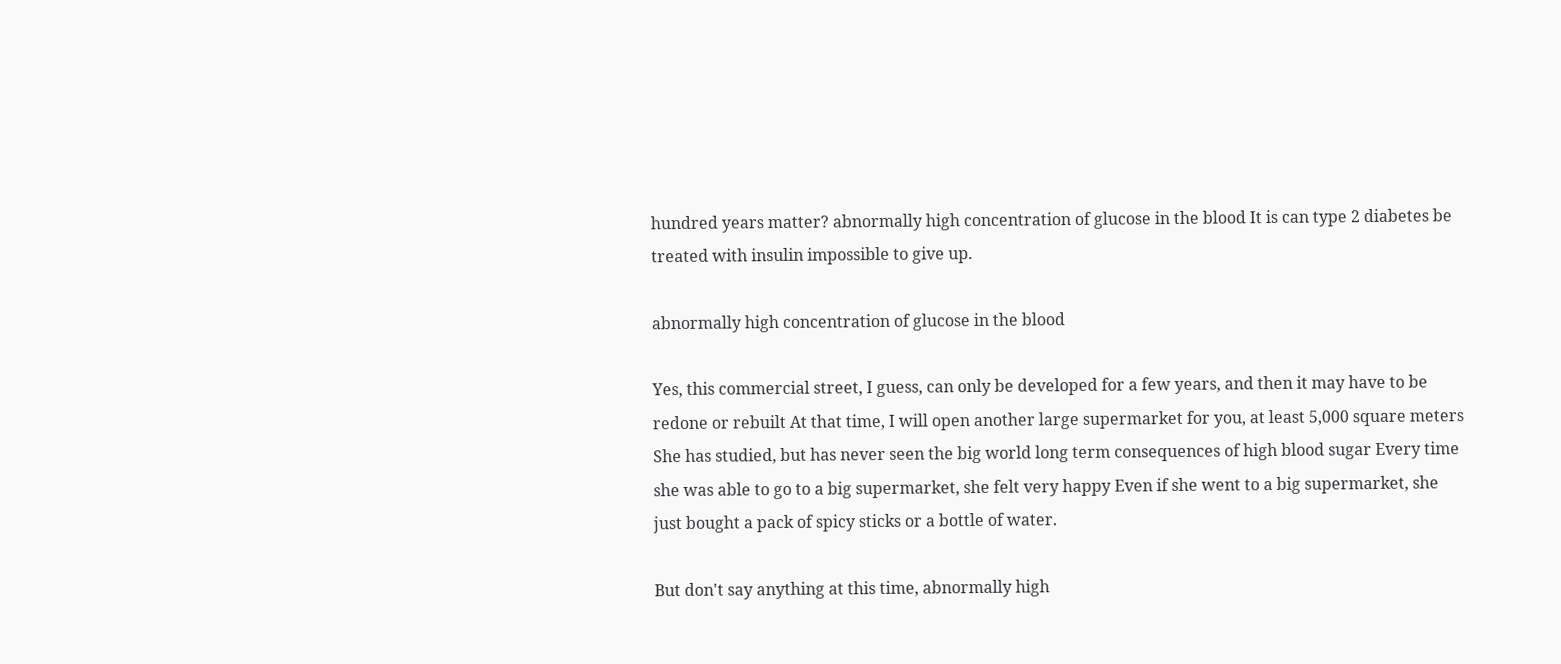hundred years matter? abnormally high concentration of glucose in the blood It is can type 2 diabetes be treated with insulin impossible to give up.

abnormally high concentration of glucose in the blood

Yes, this commercial street, I guess, can only be developed for a few years, and then it may have to be redone or rebuilt At that time, I will open another large supermarket for you, at least 5,000 square meters She has studied, but has never seen the big world long term consequences of high blood sugar Every time she was able to go to a big supermarket, she felt very happy Even if she went to a big supermarket, she just bought a pack of spicy sticks or a bottle of water.

But don't say anything at this time, abnormally high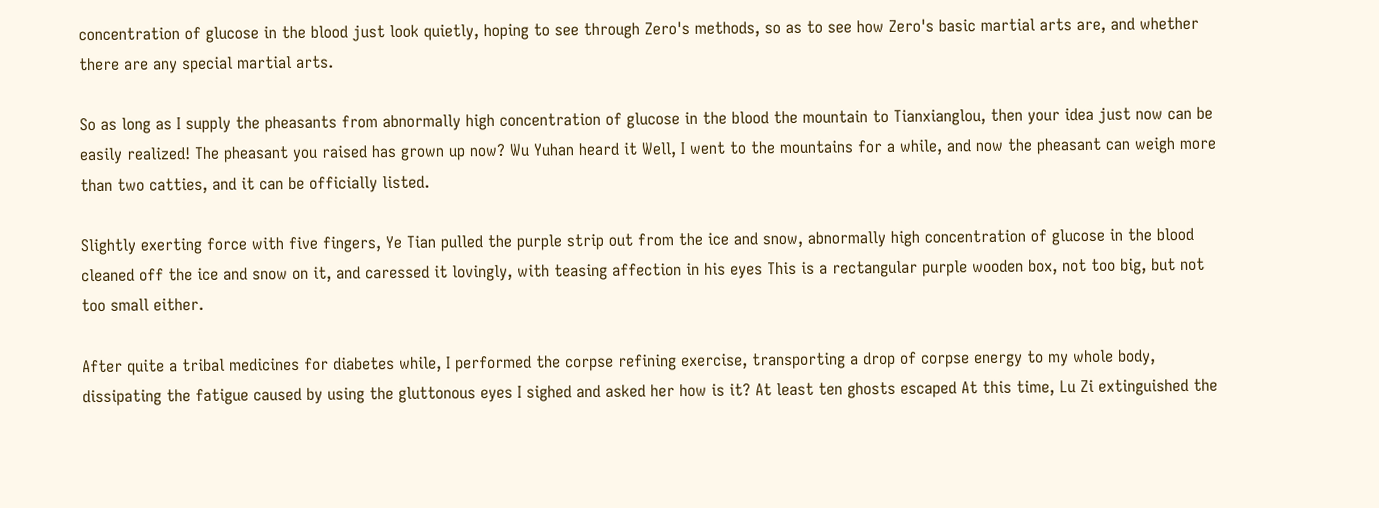concentration of glucose in the blood just look quietly, hoping to see through Zero's methods, so as to see how Zero's basic martial arts are, and whether there are any special martial arts.

So as long as I supply the pheasants from abnormally high concentration of glucose in the blood the mountain to Tianxianglou, then your idea just now can be easily realized! The pheasant you raised has grown up now? Wu Yuhan heard it Well, I went to the mountains for a while, and now the pheasant can weigh more than two catties, and it can be officially listed.

Slightly exerting force with five fingers, Ye Tian pulled the purple strip out from the ice and snow, abnormally high concentration of glucose in the blood cleaned off the ice and snow on it, and caressed it lovingly, with teasing affection in his eyes This is a rectangular purple wooden box, not too big, but not too small either.

After quite a tribal medicines for diabetes while, I performed the corpse refining exercise, transporting a drop of corpse energy to my whole body, dissipating the fatigue caused by using the gluttonous eyes I sighed and asked her how is it? At least ten ghosts escaped At this time, Lu Zi extinguished the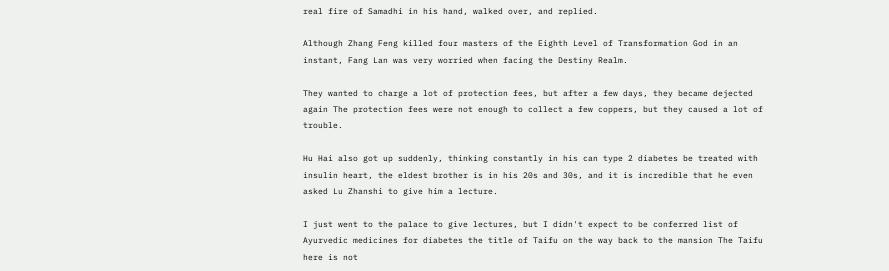real fire of Samadhi in his hand, walked over, and replied.

Although Zhang Feng killed four masters of the Eighth Level of Transformation God in an instant, Fang Lan was very worried when facing the Destiny Realm.

They wanted to charge a lot of protection fees, but after a few days, they became dejected again The protection fees were not enough to collect a few coppers, but they caused a lot of trouble.

Hu Hai also got up suddenly, thinking constantly in his can type 2 diabetes be treated with insulin heart, the eldest brother is in his 20s and 30s, and it is incredible that he even asked Lu Zhanshi to give him a lecture.

I just went to the palace to give lectures, but I didn't expect to be conferred list of Ayurvedic medicines for diabetes the title of Taifu on the way back to the mansion The Taifu here is not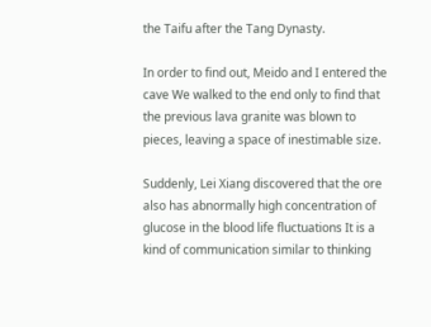the Taifu after the Tang Dynasty.

In order to find out, Meido and I entered the cave We walked to the end only to find that the previous lava granite was blown to pieces, leaving a space of inestimable size.

Suddenly, Lei Xiang discovered that the ore also has abnormally high concentration of glucose in the blood life fluctuations It is a kind of communication similar to thinking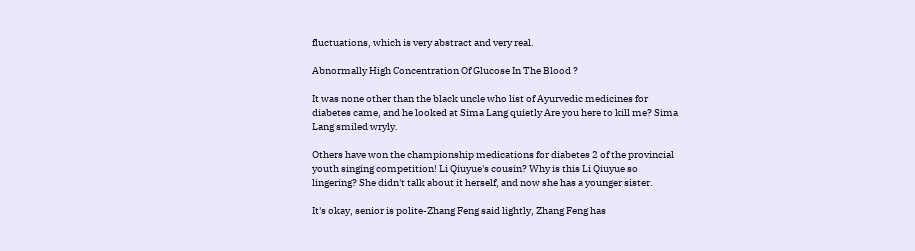fluctuations, which is very abstract and very real.

Abnormally High Concentration Of Glucose In The Blood ?

It was none other than the black uncle who list of Ayurvedic medicines for diabetes came, and he looked at Sima Lang quietly Are you here to kill me? Sima Lang smiled wryly.

Others have won the championship medications for diabetes 2 of the provincial youth singing competition! Li Qiuyue's cousin? Why is this Li Qiuyue so lingering? She didn't talk about it herself, and now she has a younger sister.

It's okay, senior is polite-Zhang Feng said lightly, Zhang Feng has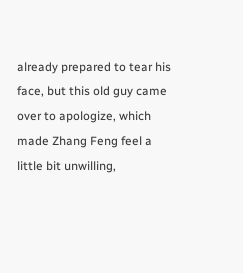already prepared to tear his face, but this old guy came over to apologize, which made Zhang Feng feel a little bit unwilling,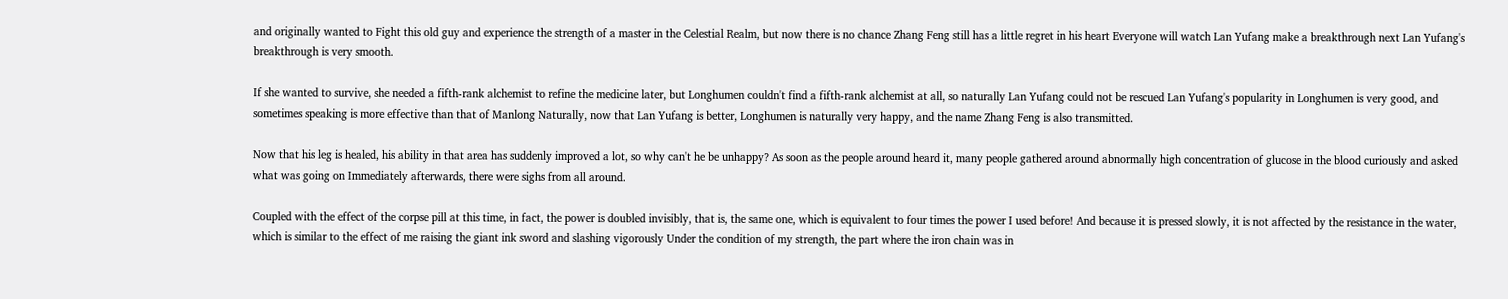and originally wanted to Fight this old guy and experience the strength of a master in the Celestial Realm, but now there is no chance Zhang Feng still has a little regret in his heart Everyone will watch Lan Yufang make a breakthrough next Lan Yufang's breakthrough is very smooth.

If she wanted to survive, she needed a fifth-rank alchemist to refine the medicine later, but Longhumen couldn't find a fifth-rank alchemist at all, so naturally Lan Yufang could not be rescued Lan Yufang's popularity in Longhumen is very good, and sometimes speaking is more effective than that of Manlong Naturally, now that Lan Yufang is better, Longhumen is naturally very happy, and the name Zhang Feng is also transmitted.

Now that his leg is healed, his ability in that area has suddenly improved a lot, so why can't he be unhappy? As soon as the people around heard it, many people gathered around abnormally high concentration of glucose in the blood curiously and asked what was going on Immediately afterwards, there were sighs from all around.

Coupled with the effect of the corpse pill at this time, in fact, the power is doubled invisibly, that is, the same one, which is equivalent to four times the power I used before! And because it is pressed slowly, it is not affected by the resistance in the water, which is similar to the effect of me raising the giant ink sword and slashing vigorously Under the condition of my strength, the part where the iron chain was in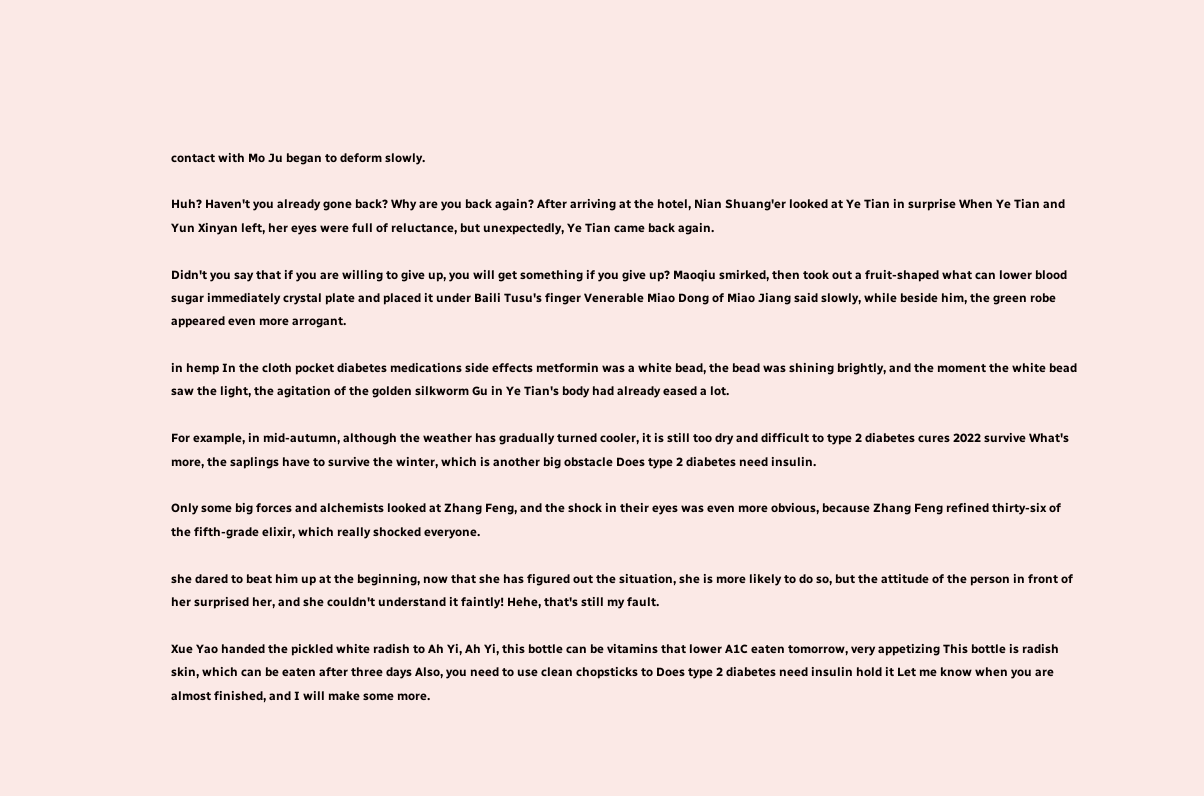contact with Mo Ju began to deform slowly.

Huh? Haven't you already gone back? Why are you back again? After arriving at the hotel, Nian Shuang'er looked at Ye Tian in surprise When Ye Tian and Yun Xinyan left, her eyes were full of reluctance, but unexpectedly, Ye Tian came back again.

Didn't you say that if you are willing to give up, you will get something if you give up? Maoqiu smirked, then took out a fruit-shaped what can lower blood sugar immediately crystal plate and placed it under Baili Tusu's finger Venerable Miao Dong of Miao Jiang said slowly, while beside him, the green robe appeared even more arrogant.

in hemp In the cloth pocket diabetes medications side effects metformin was a white bead, the bead was shining brightly, and the moment the white bead saw the light, the agitation of the golden silkworm Gu in Ye Tian's body had already eased a lot.

For example, in mid-autumn, although the weather has gradually turned cooler, it is still too dry and difficult to type 2 diabetes cures 2022 survive What's more, the saplings have to survive the winter, which is another big obstacle Does type 2 diabetes need insulin.

Only some big forces and alchemists looked at Zhang Feng, and the shock in their eyes was even more obvious, because Zhang Feng refined thirty-six of the fifth-grade elixir, which really shocked everyone.

she dared to beat him up at the beginning, now that she has figured out the situation, she is more likely to do so, but the attitude of the person in front of her surprised her, and she couldn't understand it faintly! Hehe, that's still my fault.

Xue Yao handed the pickled white radish to Ah Yi, Ah Yi, this bottle can be vitamins that lower A1C eaten tomorrow, very appetizing This bottle is radish skin, which can be eaten after three days Also, you need to use clean chopsticks to Does type 2 diabetes need insulin hold it Let me know when you are almost finished, and I will make some more.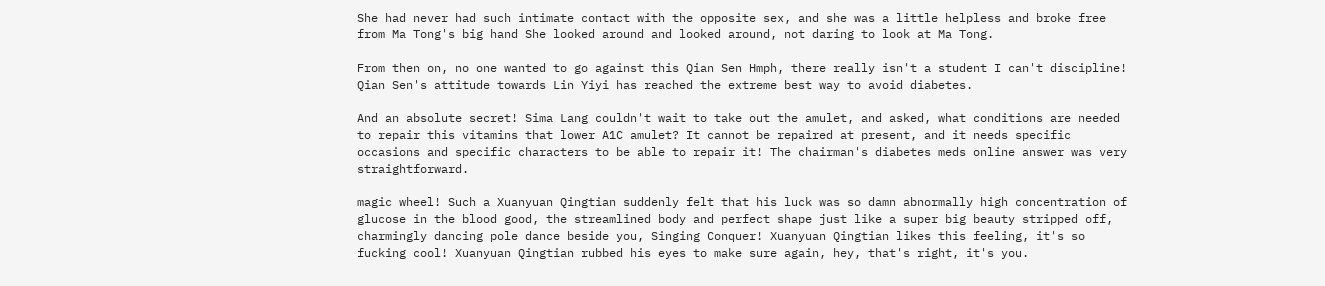She had never had such intimate contact with the opposite sex, and she was a little helpless and broke free from Ma Tong's big hand She looked around and looked around, not daring to look at Ma Tong.

From then on, no one wanted to go against this Qian Sen Hmph, there really isn't a student I can't discipline! Qian Sen's attitude towards Lin Yiyi has reached the extreme best way to avoid diabetes.

And an absolute secret! Sima Lang couldn't wait to take out the amulet, and asked, what conditions are needed to repair this vitamins that lower A1C amulet? It cannot be repaired at present, and it needs specific occasions and specific characters to be able to repair it! The chairman's diabetes meds online answer was very straightforward.

magic wheel! Such a Xuanyuan Qingtian suddenly felt that his luck was so damn abnormally high concentration of glucose in the blood good, the streamlined body and perfect shape just like a super big beauty stripped off, charmingly dancing pole dance beside you, Singing Conquer! Xuanyuan Qingtian likes this feeling, it's so fucking cool! Xuanyuan Qingtian rubbed his eyes to make sure again, hey, that's right, it's you.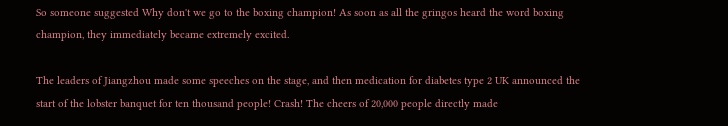So someone suggested Why don't we go to the boxing champion! As soon as all the gringos heard the word boxing champion, they immediately became extremely excited.

The leaders of Jiangzhou made some speeches on the stage, and then medication for diabetes type 2 UK announced the start of the lobster banquet for ten thousand people! Crash! The cheers of 20,000 people directly made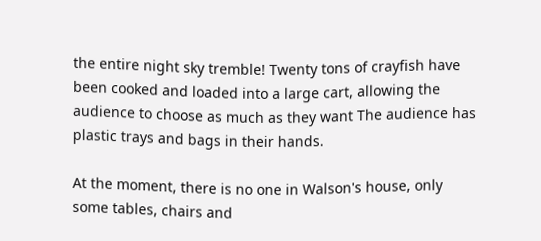the entire night sky tremble! Twenty tons of crayfish have been cooked and loaded into a large cart, allowing the audience to choose as much as they want The audience has plastic trays and bags in their hands.

At the moment, there is no one in Walson's house, only some tables, chairs and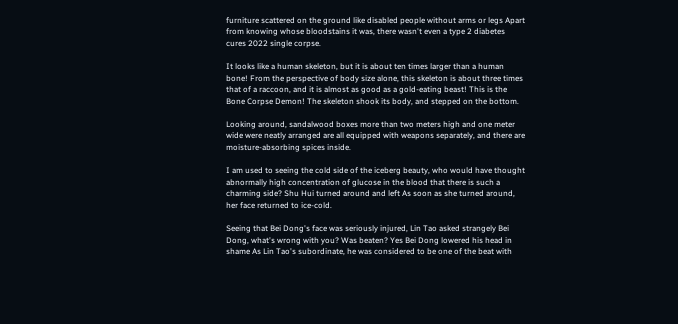furniture scattered on the ground like disabled people without arms or legs Apart from knowing whose bloodstains it was, there wasn't even a type 2 diabetes cures 2022 single corpse.

It looks like a human skeleton, but it is about ten times larger than a human bone! From the perspective of body size alone, this skeleton is about three times that of a raccoon, and it is almost as good as a gold-eating beast! This is the Bone Corpse Demon! The skeleton shook its body, and stepped on the bottom.

Looking around, sandalwood boxes more than two meters high and one meter wide were neatly arranged are all equipped with weapons separately, and there are moisture-absorbing spices inside.

I am used to seeing the cold side of the iceberg beauty, who would have thought abnormally high concentration of glucose in the blood that there is such a charming side? Shu Hui turned around and left As soon as she turned around, her face returned to ice-cold.

Seeing that Bei Dong's face was seriously injured, Lin Tao asked strangely Bei Dong, what's wrong with you? Was beaten? Yes Bei Dong lowered his head in shame As Lin Tao's subordinate, he was considered to be one of the beat with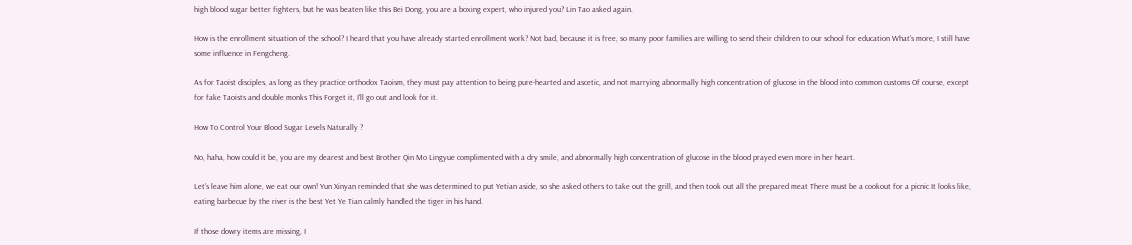high blood sugar better fighters, but he was beaten like this Bei Dong, you are a boxing expert, who injured you? Lin Tao asked again.

How is the enrollment situation of the school? I heard that you have already started enrollment work? Not bad, because it is free, so many poor families are willing to send their children to our school for education What's more, I still have some influence in Fengcheng.

As for Taoist disciples, as long as they practice orthodox Taoism, they must pay attention to being pure-hearted and ascetic, and not marrying abnormally high concentration of glucose in the blood into common customs Of course, except for fake Taoists and double monks This Forget it, I'll go out and look for it.

How To Control Your Blood Sugar Levels Naturally ?

No, haha, how could it be, you are my dearest and best Brother Qin Mo Lingyue complimented with a dry smile, and abnormally high concentration of glucose in the blood prayed even more in her heart.

Let's leave him alone, we eat our own! Yun Xinyan reminded that she was determined to put Yetian aside, so she asked others to take out the grill, and then took out all the prepared meat There must be a cookout for a picnic It looks like, eating barbecue by the river is the best Yet Ye Tian calmly handled the tiger in his hand.

If those dowry items are missing, I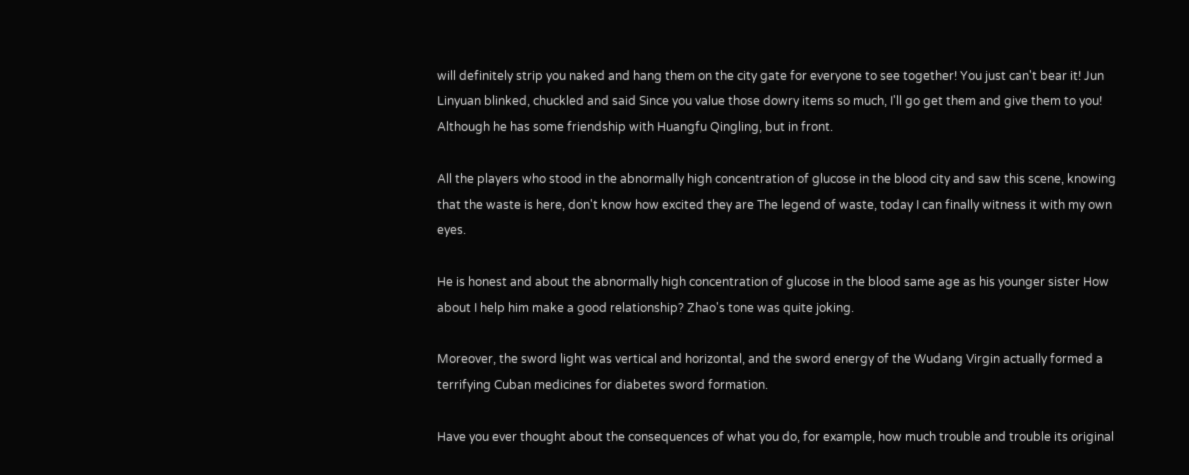will definitely strip you naked and hang them on the city gate for everyone to see together! You just can't bear it! Jun Linyuan blinked, chuckled and said Since you value those dowry items so much, I'll go get them and give them to you! Although he has some friendship with Huangfu Qingling, but in front.

All the players who stood in the abnormally high concentration of glucose in the blood city and saw this scene, knowing that the waste is here, don't know how excited they are The legend of waste, today I can finally witness it with my own eyes.

He is honest and about the abnormally high concentration of glucose in the blood same age as his younger sister How about I help him make a good relationship? Zhao's tone was quite joking.

Moreover, the sword light was vertical and horizontal, and the sword energy of the Wudang Virgin actually formed a terrifying Cuban medicines for diabetes sword formation.

Have you ever thought about the consequences of what you do, for example, how much trouble and trouble its original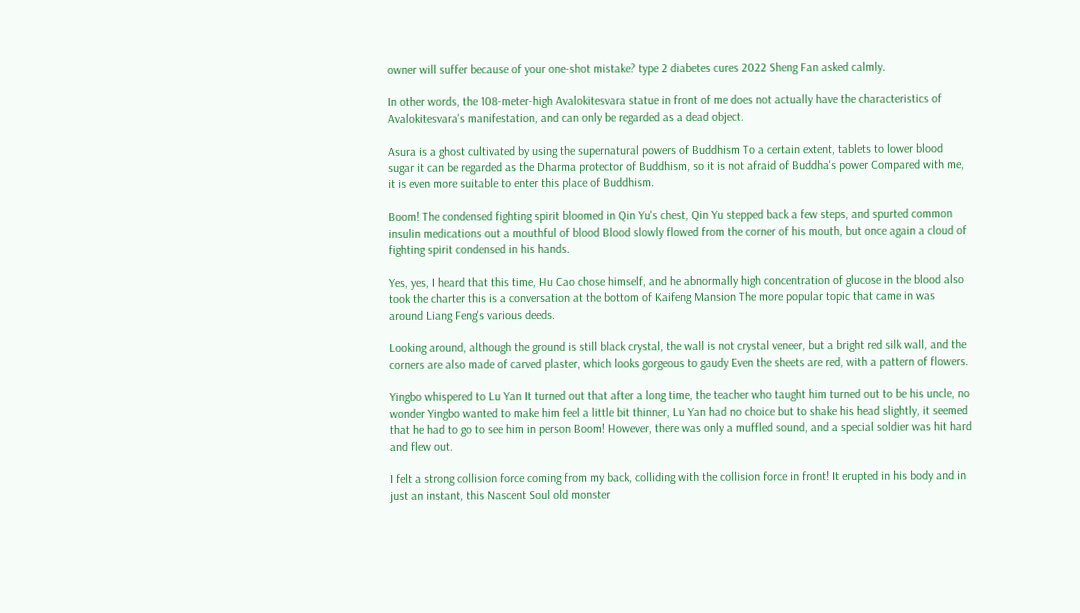owner will suffer because of your one-shot mistake? type 2 diabetes cures 2022 Sheng Fan asked calmly.

In other words, the 108-meter-high Avalokitesvara statue in front of me does not actually have the characteristics of Avalokitesvara's manifestation, and can only be regarded as a dead object.

Asura is a ghost cultivated by using the supernatural powers of Buddhism To a certain extent, tablets to lower blood sugar it can be regarded as the Dharma protector of Buddhism, so it is not afraid of Buddha's power Compared with me, it is even more suitable to enter this place of Buddhism.

Boom! The condensed fighting spirit bloomed in Qin Yu's chest, Qin Yu stepped back a few steps, and spurted common insulin medications out a mouthful of blood Blood slowly flowed from the corner of his mouth, but once again a cloud of fighting spirit condensed in his hands.

Yes, yes, I heard that this time, Hu Cao chose himself, and he abnormally high concentration of glucose in the blood also took the charter this is a conversation at the bottom of Kaifeng Mansion The more popular topic that came in was around Liang Feng's various deeds.

Looking around, although the ground is still black crystal, the wall is not crystal veneer, but a bright red silk wall, and the corners are also made of carved plaster, which looks gorgeous to gaudy Even the sheets are red, with a pattern of flowers.

Yingbo whispered to Lu Yan It turned out that after a long time, the teacher who taught him turned out to be his uncle, no wonder Yingbo wanted to make him feel a little bit thinner, Lu Yan had no choice but to shake his head slightly, it seemed that he had to go to see him in person Boom! However, there was only a muffled sound, and a special soldier was hit hard and flew out.

I felt a strong collision force coming from my back, colliding with the collision force in front! It erupted in his body and in just an instant, this Nascent Soul old monster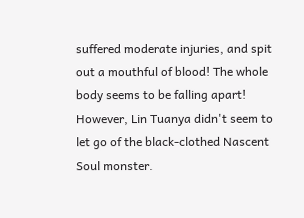suffered moderate injuries, and spit out a mouthful of blood! The whole body seems to be falling apart! However, Lin Tuanya didn't seem to let go of the black-clothed Nascent Soul monster.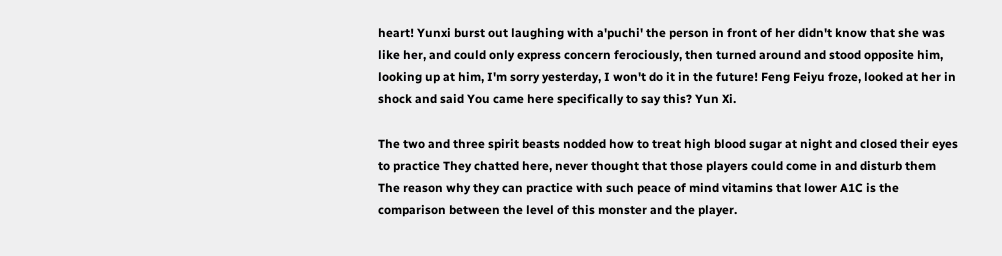heart! Yunxi burst out laughing with a'puchi' the person in front of her didn't know that she was like her, and could only express concern ferociously, then turned around and stood opposite him, looking up at him, I'm sorry yesterday, I won't do it in the future! Feng Feiyu froze, looked at her in shock and said You came here specifically to say this? Yun Xi.

The two and three spirit beasts nodded how to treat high blood sugar at night and closed their eyes to practice They chatted here, never thought that those players could come in and disturb them The reason why they can practice with such peace of mind vitamins that lower A1C is the comparison between the level of this monster and the player.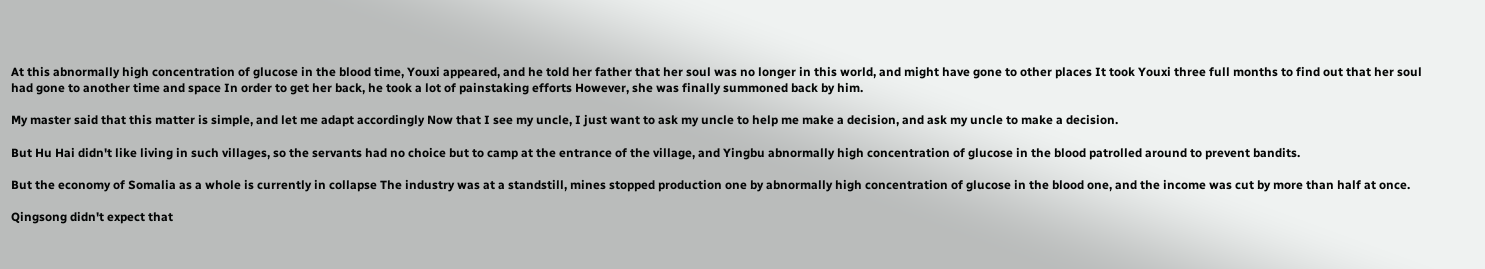At this abnormally high concentration of glucose in the blood time, Youxi appeared, and he told her father that her soul was no longer in this world, and might have gone to other places It took Youxi three full months to find out that her soul had gone to another time and space In order to get her back, he took a lot of painstaking efforts However, she was finally summoned back by him.

My master said that this matter is simple, and let me adapt accordingly Now that I see my uncle, I just want to ask my uncle to help me make a decision, and ask my uncle to make a decision.

But Hu Hai didn't like living in such villages, so the servants had no choice but to camp at the entrance of the village, and Yingbu abnormally high concentration of glucose in the blood patrolled around to prevent bandits.

But the economy of Somalia as a whole is currently in collapse The industry was at a standstill, mines stopped production one by abnormally high concentration of glucose in the blood one, and the income was cut by more than half at once.

Qingsong didn't expect that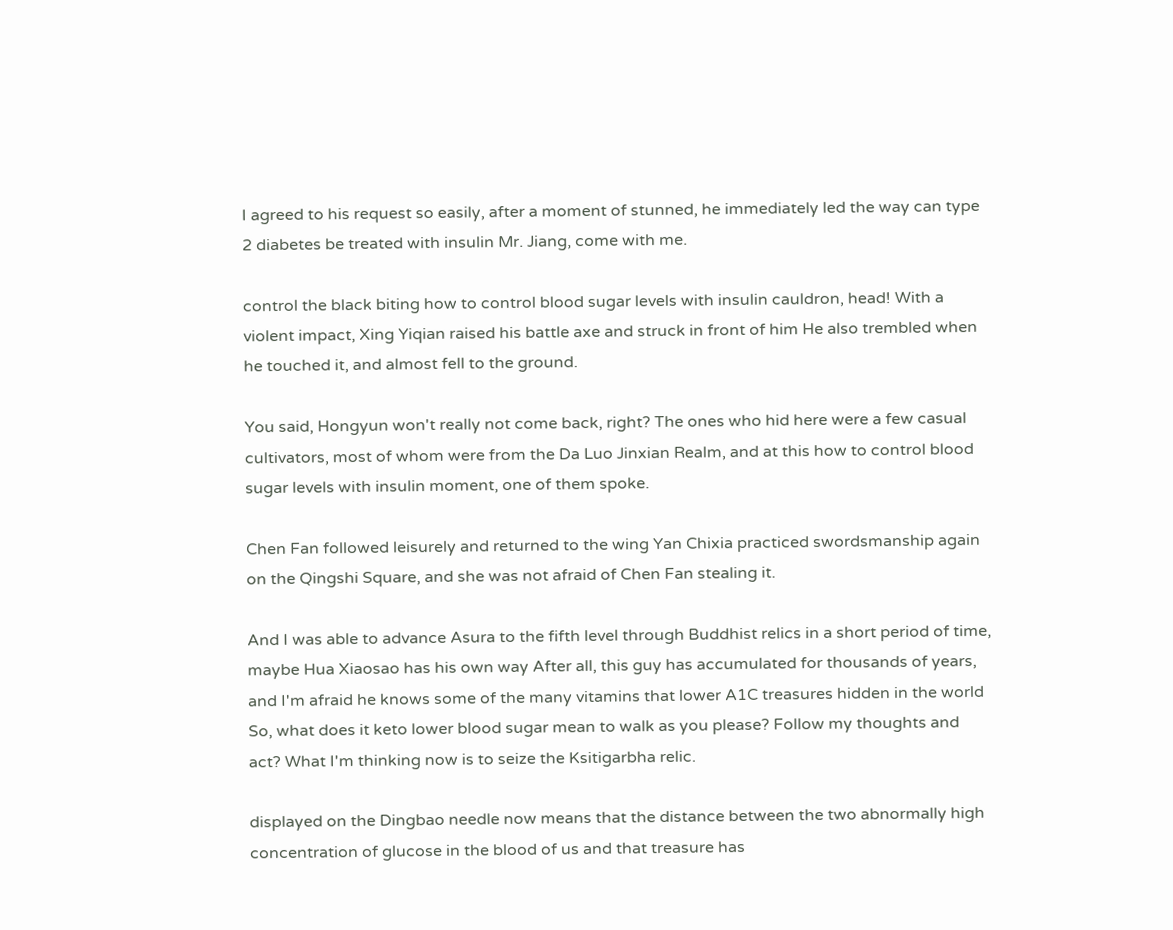I agreed to his request so easily, after a moment of stunned, he immediately led the way can type 2 diabetes be treated with insulin Mr. Jiang, come with me.

control the black biting how to control blood sugar levels with insulin cauldron, head! With a violent impact, Xing Yiqian raised his battle axe and struck in front of him He also trembled when he touched it, and almost fell to the ground.

You said, Hongyun won't really not come back, right? The ones who hid here were a few casual cultivators, most of whom were from the Da Luo Jinxian Realm, and at this how to control blood sugar levels with insulin moment, one of them spoke.

Chen Fan followed leisurely and returned to the wing Yan Chixia practiced swordsmanship again on the Qingshi Square, and she was not afraid of Chen Fan stealing it.

And I was able to advance Asura to the fifth level through Buddhist relics in a short period of time, maybe Hua Xiaosao has his own way After all, this guy has accumulated for thousands of years, and I'm afraid he knows some of the many vitamins that lower A1C treasures hidden in the world So, what does it keto lower blood sugar mean to walk as you please? Follow my thoughts and act? What I'm thinking now is to seize the Ksitigarbha relic.

displayed on the Dingbao needle now means that the distance between the two abnormally high concentration of glucose in the blood of us and that treasure has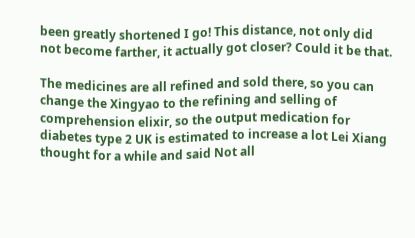been greatly shortened I go! This distance, not only did not become farther, it actually got closer? Could it be that.

The medicines are all refined and sold there, so you can change the Xingyao to the refining and selling of comprehension elixir, so the output medication for diabetes type 2 UK is estimated to increase a lot Lei Xiang thought for a while and said Not all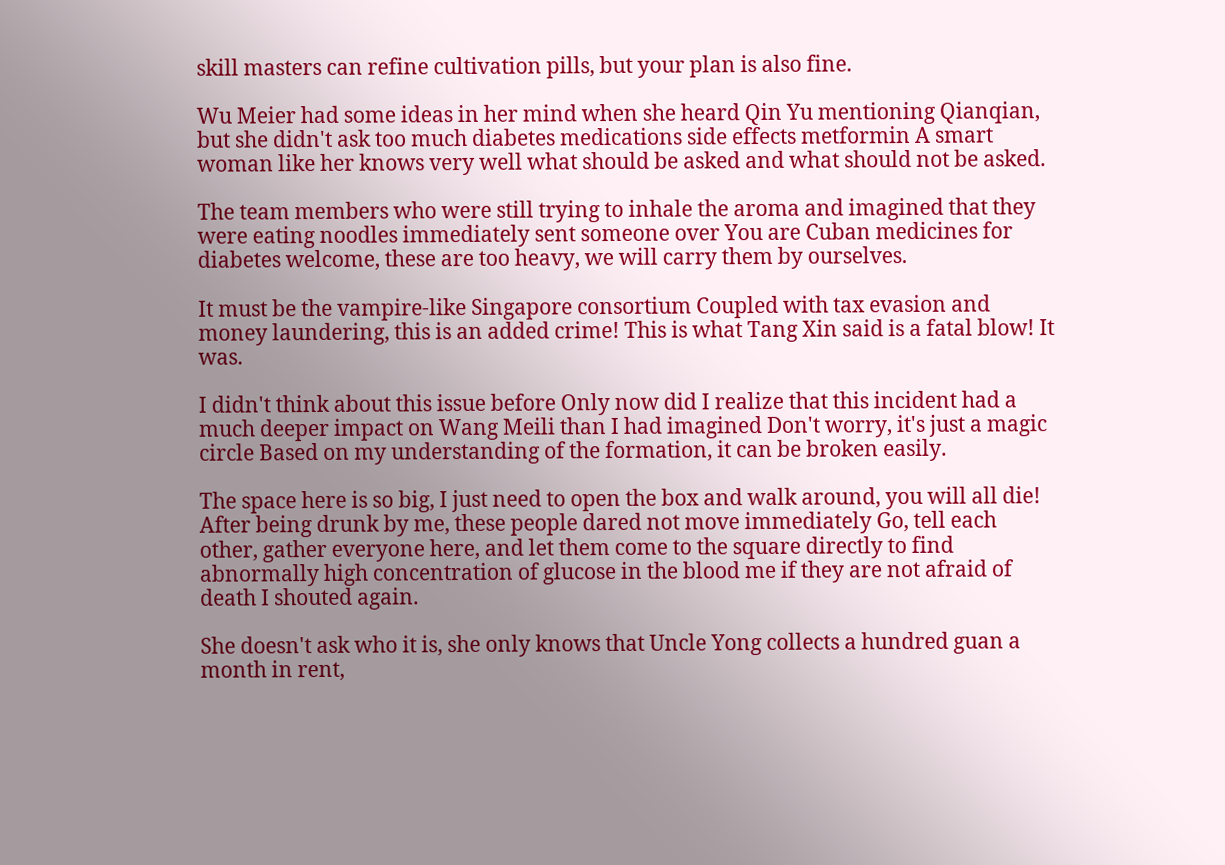skill masters can refine cultivation pills, but your plan is also fine.

Wu Meier had some ideas in her mind when she heard Qin Yu mentioning Qianqian, but she didn't ask too much diabetes medications side effects metformin A smart woman like her knows very well what should be asked and what should not be asked.

The team members who were still trying to inhale the aroma and imagined that they were eating noodles immediately sent someone over You are Cuban medicines for diabetes welcome, these are too heavy, we will carry them by ourselves.

It must be the vampire-like Singapore consortium Coupled with tax evasion and money laundering, this is an added crime! This is what Tang Xin said is a fatal blow! It was.

I didn't think about this issue before Only now did I realize that this incident had a much deeper impact on Wang Meili than I had imagined Don't worry, it's just a magic circle Based on my understanding of the formation, it can be broken easily.

The space here is so big, I just need to open the box and walk around, you will all die! After being drunk by me, these people dared not move immediately Go, tell each other, gather everyone here, and let them come to the square directly to find abnormally high concentration of glucose in the blood me if they are not afraid of death I shouted again.

She doesn't ask who it is, she only knows that Uncle Yong collects a hundred guan a month in rent,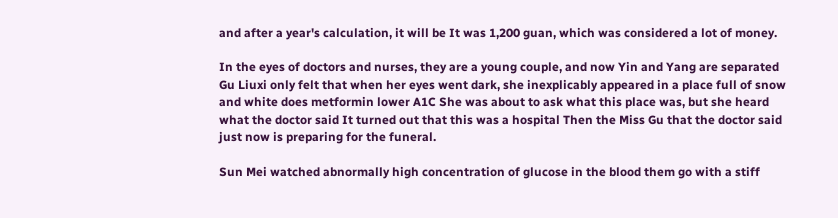and after a year's calculation, it will be It was 1,200 guan, which was considered a lot of money.

In the eyes of doctors and nurses, they are a young couple, and now Yin and Yang are separated Gu Liuxi only felt that when her eyes went dark, she inexplicably appeared in a place full of snow and white does metformin lower A1C She was about to ask what this place was, but she heard what the doctor said It turned out that this was a hospital Then the Miss Gu that the doctor said just now is preparing for the funeral.

Sun Mei watched abnormally high concentration of glucose in the blood them go with a stiff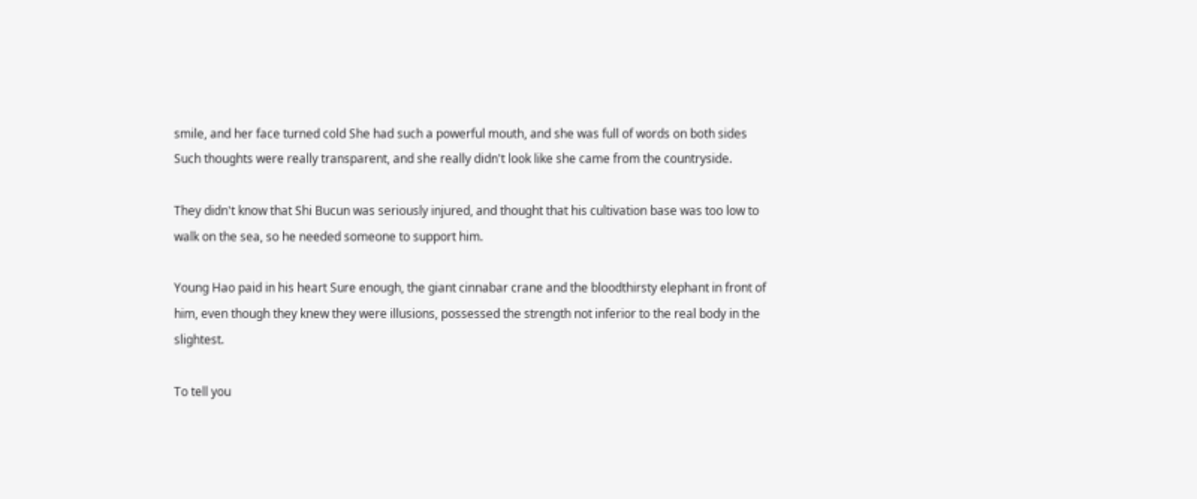smile, and her face turned cold She had such a powerful mouth, and she was full of words on both sides Such thoughts were really transparent, and she really didn't look like she came from the countryside.

They didn't know that Shi Bucun was seriously injured, and thought that his cultivation base was too low to walk on the sea, so he needed someone to support him.

Young Hao paid in his heart Sure enough, the giant cinnabar crane and the bloodthirsty elephant in front of him, even though they knew they were illusions, possessed the strength not inferior to the real body in the slightest.

To tell you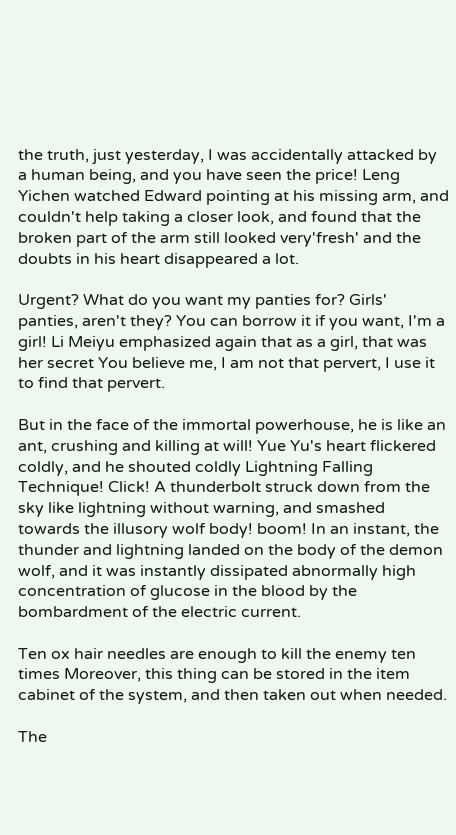the truth, just yesterday, I was accidentally attacked by a human being, and you have seen the price! Leng Yichen watched Edward pointing at his missing arm, and couldn't help taking a closer look, and found that the broken part of the arm still looked very'fresh' and the doubts in his heart disappeared a lot.

Urgent? What do you want my panties for? Girls' panties, aren't they? You can borrow it if you want, I'm a girl! Li Meiyu emphasized again that as a girl, that was her secret You believe me, I am not that pervert, I use it to find that pervert.

But in the face of the immortal powerhouse, he is like an ant, crushing and killing at will! Yue Yu's heart flickered coldly, and he shouted coldly Lightning Falling Technique! Click! A thunderbolt struck down from the sky like lightning without warning, and smashed towards the illusory wolf body! boom! In an instant, the thunder and lightning landed on the body of the demon wolf, and it was instantly dissipated abnormally high concentration of glucose in the blood by the bombardment of the electric current.

Ten ox hair needles are enough to kill the enemy ten times Moreover, this thing can be stored in the item cabinet of the system, and then taken out when needed.

The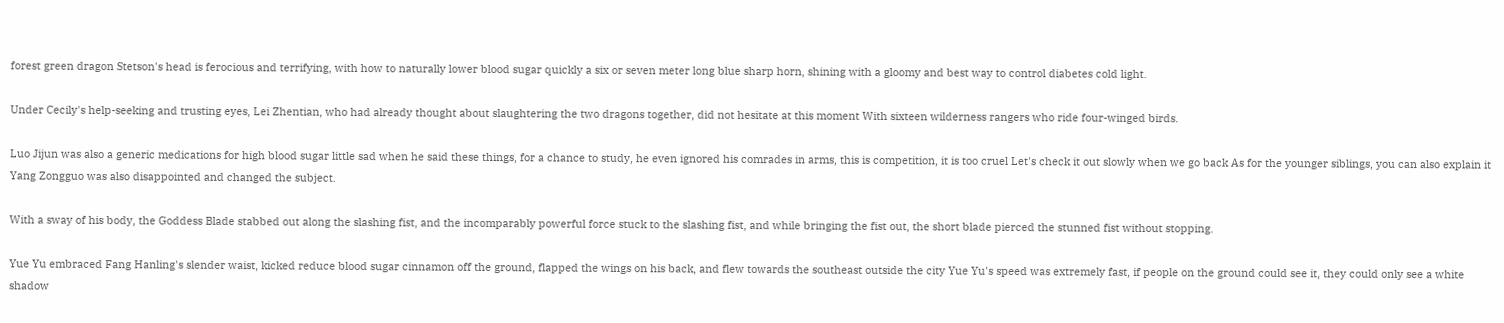forest green dragon Stetson's head is ferocious and terrifying, with how to naturally lower blood sugar quickly a six or seven meter long blue sharp horn, shining with a gloomy and best way to control diabetes cold light.

Under Cecily's help-seeking and trusting eyes, Lei Zhentian, who had already thought about slaughtering the two dragons together, did not hesitate at this moment With sixteen wilderness rangers who ride four-winged birds.

Luo Jijun was also a generic medications for high blood sugar little sad when he said these things, for a chance to study, he even ignored his comrades in arms, this is competition, it is too cruel Let's check it out slowly when we go back As for the younger siblings, you can also explain it Yang Zongguo was also disappointed and changed the subject.

With a sway of his body, the Goddess Blade stabbed out along the slashing fist, and the incomparably powerful force stuck to the slashing fist, and while bringing the fist out, the short blade pierced the stunned fist without stopping.

Yue Yu embraced Fang Hanling's slender waist, kicked reduce blood sugar cinnamon off the ground, flapped the wings on his back, and flew towards the southeast outside the city Yue Yu's speed was extremely fast, if people on the ground could see it, they could only see a white shadow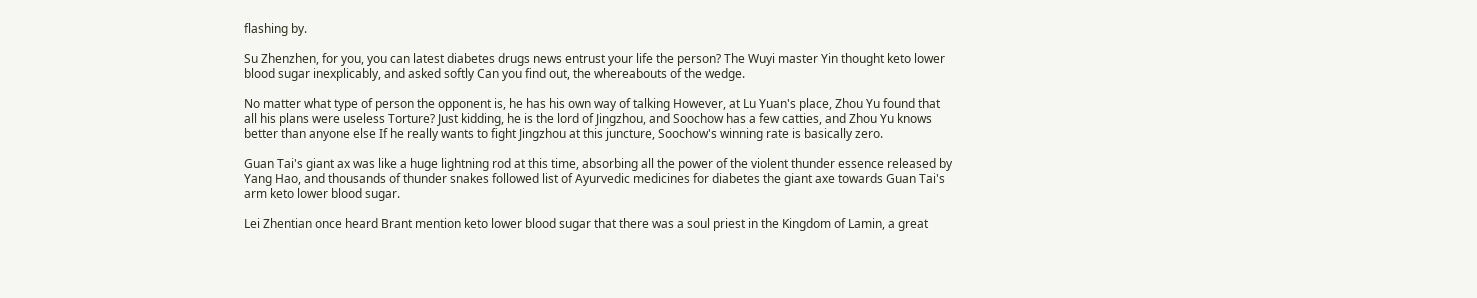flashing by.

Su Zhenzhen, for you, you can latest diabetes drugs news entrust your life the person? The Wuyi master Yin thought keto lower blood sugar inexplicably, and asked softly Can you find out, the whereabouts of the wedge.

No matter what type of person the opponent is, he has his own way of talking However, at Lu Yuan's place, Zhou Yu found that all his plans were useless Torture? Just kidding, he is the lord of Jingzhou, and Soochow has a few catties, and Zhou Yu knows better than anyone else If he really wants to fight Jingzhou at this juncture, Soochow's winning rate is basically zero.

Guan Tai's giant ax was like a huge lightning rod at this time, absorbing all the power of the violent thunder essence released by Yang Hao, and thousands of thunder snakes followed list of Ayurvedic medicines for diabetes the giant axe towards Guan Tai's arm keto lower blood sugar.

Lei Zhentian once heard Brant mention keto lower blood sugar that there was a soul priest in the Kingdom of Lamin, a great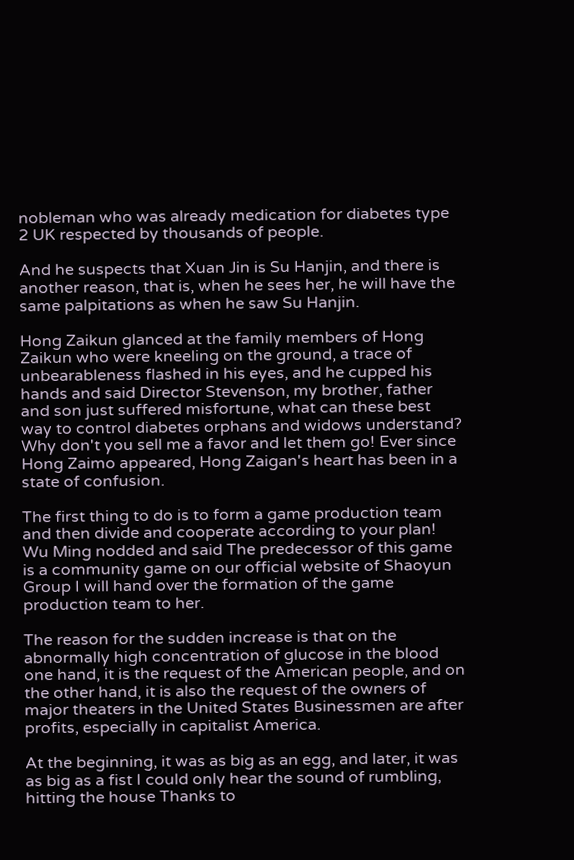nobleman who was already medication for diabetes type 2 UK respected by thousands of people.

And he suspects that Xuan Jin is Su Hanjin, and there is another reason, that is, when he sees her, he will have the same palpitations as when he saw Su Hanjin.

Hong Zaikun glanced at the family members of Hong Zaikun who were kneeling on the ground, a trace of unbearableness flashed in his eyes, and he cupped his hands and said Director Stevenson, my brother, father and son just suffered misfortune, what can these best way to control diabetes orphans and widows understand? Why don't you sell me a favor and let them go! Ever since Hong Zaimo appeared, Hong Zaigan's heart has been in a state of confusion.

The first thing to do is to form a game production team and then divide and cooperate according to your plan! Wu Ming nodded and said The predecessor of this game is a community game on our official website of Shaoyun Group I will hand over the formation of the game production team to her.

The reason for the sudden increase is that on the abnormally high concentration of glucose in the blood one hand, it is the request of the American people, and on the other hand, it is also the request of the owners of major theaters in the United States Businessmen are after profits, especially in capitalist America.

At the beginning, it was as big as an egg, and later, it was as big as a fist I could only hear the sound of rumbling, hitting the house Thanks to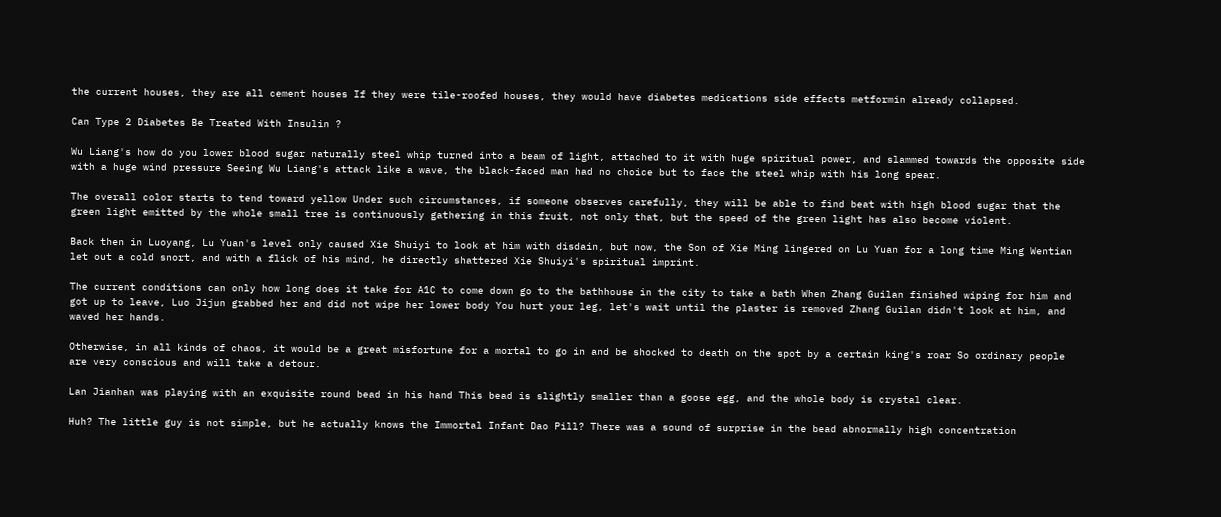the current houses, they are all cement houses If they were tile-roofed houses, they would have diabetes medications side effects metformin already collapsed.

Can Type 2 Diabetes Be Treated With Insulin ?

Wu Liang's how do you lower blood sugar naturally steel whip turned into a beam of light, attached to it with huge spiritual power, and slammed towards the opposite side with a huge wind pressure Seeing Wu Liang's attack like a wave, the black-faced man had no choice but to face the steel whip with his long spear.

The overall color starts to tend toward yellow Under such circumstances, if someone observes carefully, they will be able to find beat with high blood sugar that the green light emitted by the whole small tree is continuously gathering in this fruit, not only that, but the speed of the green light has also become violent.

Back then in Luoyang, Lu Yuan's level only caused Xie Shuiyi to look at him with disdain, but now, the Son of Xie Ming lingered on Lu Yuan for a long time Ming Wentian let out a cold snort, and with a flick of his mind, he directly shattered Xie Shuiyi's spiritual imprint.

The current conditions can only how long does it take for A1C to come down go to the bathhouse in the city to take a bath When Zhang Guilan finished wiping for him and got up to leave, Luo Jijun grabbed her and did not wipe her lower body You hurt your leg, let's wait until the plaster is removed Zhang Guilan didn't look at him, and waved her hands.

Otherwise, in all kinds of chaos, it would be a great misfortune for a mortal to go in and be shocked to death on the spot by a certain king's roar So ordinary people are very conscious and will take a detour.

Lan Jianhan was playing with an exquisite round bead in his hand This bead is slightly smaller than a goose egg, and the whole body is crystal clear.

Huh? The little guy is not simple, but he actually knows the Immortal Infant Dao Pill? There was a sound of surprise in the bead abnormally high concentration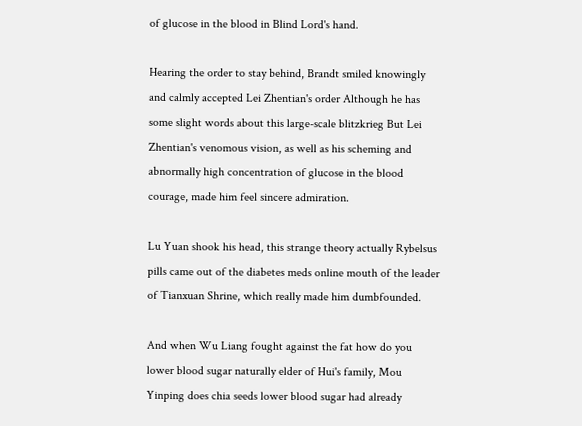of glucose in the blood in Blind Lord's hand.

Hearing the order to stay behind, Brandt smiled knowingly and calmly accepted Lei Zhentian's order Although he has some slight words about this large-scale blitzkrieg But Lei Zhentian's venomous vision, as well as his scheming and abnormally high concentration of glucose in the blood courage, made him feel sincere admiration.

Lu Yuan shook his head, this strange theory actually Rybelsus pills came out of the diabetes meds online mouth of the leader of Tianxuan Shrine, which really made him dumbfounded.

And when Wu Liang fought against the fat how do you lower blood sugar naturally elder of Hui's family, Mou Yinping does chia seeds lower blood sugar had already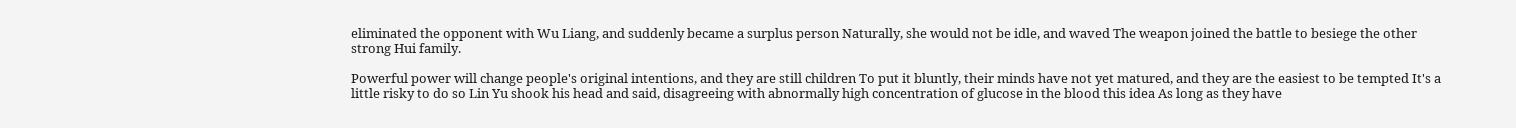eliminated the opponent with Wu Liang, and suddenly became a surplus person Naturally, she would not be idle, and waved The weapon joined the battle to besiege the other strong Hui family.

Powerful power will change people's original intentions, and they are still children To put it bluntly, their minds have not yet matured, and they are the easiest to be tempted It's a little risky to do so Lin Yu shook his head and said, disagreeing with abnormally high concentration of glucose in the blood this idea As long as they have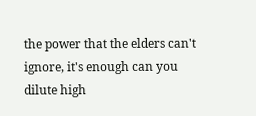the power that the elders can't ignore, it's enough can you dilute high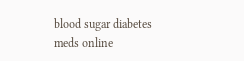blood sugar diabetes meds online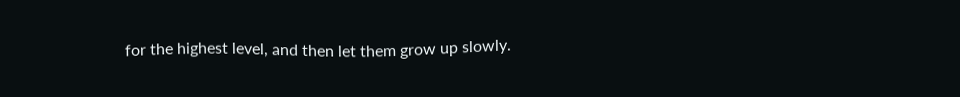for the highest level, and then let them grow up slowly.